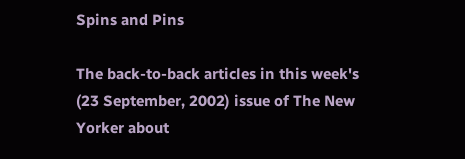Spins and Pins

The back-to-back articles in this week's (23 September, 2002) issue of The New Yorker about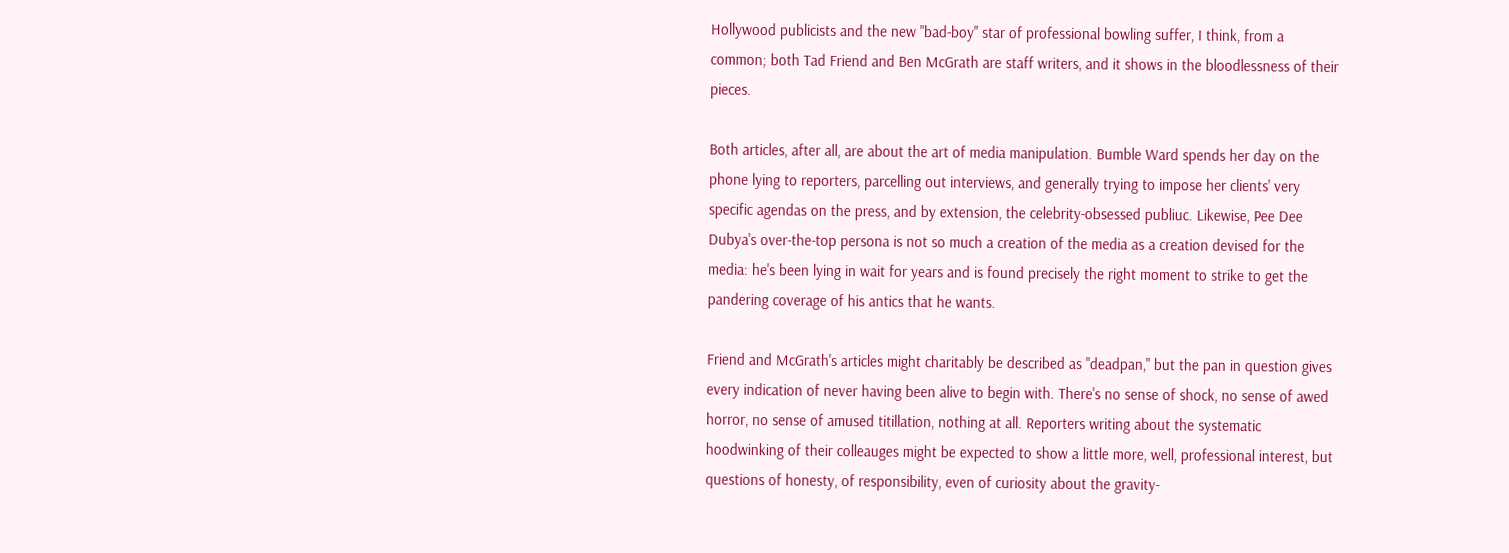Hollywood publicists and the new "bad-boy" star of professional bowling suffer, I think, from a common; both Tad Friend and Ben McGrath are staff writers, and it shows in the bloodlessness of their pieces.

Both articles, after all, are about the art of media manipulation. Bumble Ward spends her day on the phone lying to reporters, parcelling out interviews, and generally trying to impose her clients' very specific agendas on the press, and by extension, the celebrity-obsessed publiuc. Likewise, Pee Dee Dubya's over-the-top persona is not so much a creation of the media as a creation devised for the media: he's been lying in wait for years and is found precisely the right moment to strike to get the pandering coverage of his antics that he wants.

Friend and McGrath's articles might charitably be described as "deadpan," but the pan in question gives every indication of never having been alive to begin with. There's no sense of shock, no sense of awed horror, no sense of amused titillation, nothing at all. Reporters writing about the systematic hoodwinking of their colleauges might be expected to show a little more, well, professional interest, but questions of honesty, of responsibility, even of curiosity about the gravity-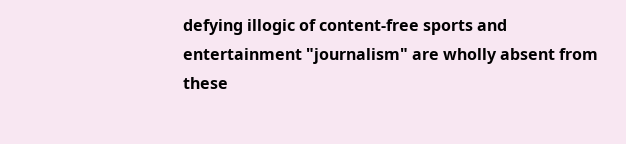defying illogic of content-free sports and entertainment "journalism" are wholly absent from these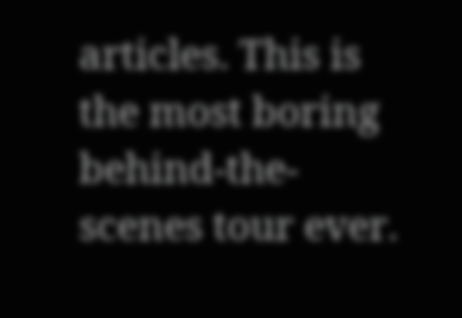articles. This is the most boring behind-the-scenes tour ever.